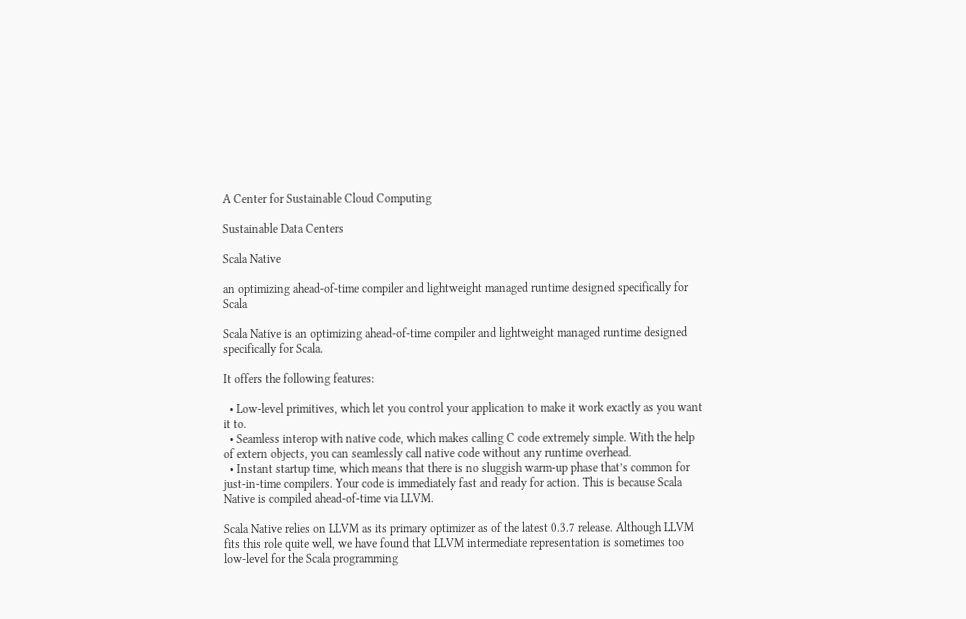A Center for Sustainable Cloud Computing

Sustainable Data Centers

Scala Native

an optimizing ahead-of-time compiler and lightweight managed runtime designed specifically for Scala

Scala Native is an optimizing ahead-of-time compiler and lightweight managed runtime designed specifically for Scala.

It offers the following features:

  • Low-level primitives, which let you control your application to make it work exactly as you want it to.
  • Seamless interop with native code, which makes calling C code extremely simple. With the help of extern objects, you can seamlessly call native code without any runtime overhead.
  • Instant startup time, which means that there is no sluggish warm-up phase that’s common for just-in-time compilers. Your code is immediately fast and ready for action. This is because Scala Native is compiled ahead-of-time via LLVM.

Scala Native relies on LLVM as its primary optimizer as of the latest 0.3.7 release. Although LLVM fits this role quite well, we have found that LLVM intermediate representation is sometimes too low-level for the Scala programming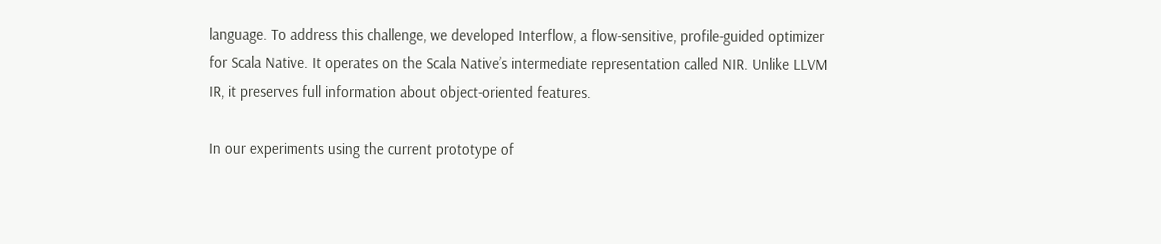language. To address this challenge, we developed Interflow, a flow-sensitive, profile-guided optimizer for Scala Native. It operates on the Scala Native’s intermediate representation called NIR. Unlike LLVM IR, it preserves full information about object-oriented features.

In our experiments using the current prototype of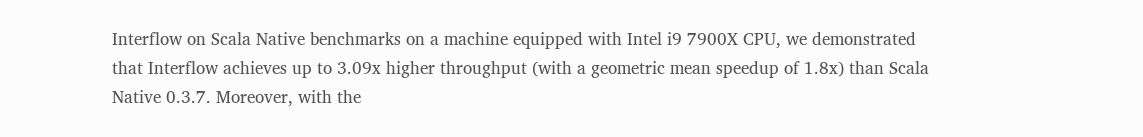Interflow on Scala Native benchmarks on a machine equipped with Intel i9 7900X CPU, we demonstrated that Interflow achieves up to 3.09x higher throughput (with a geometric mean speedup of 1.8x) than Scala Native 0.3.7. Moreover, with the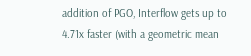addition of PGO, Interflow gets up to 4.71x faster (with a geometric mean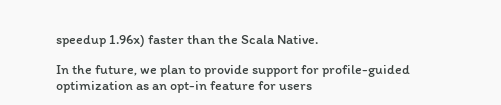speedup 1.96x) faster than the Scala Native.

In the future, we plan to provide support for profile-guided optimization as an opt-in feature for users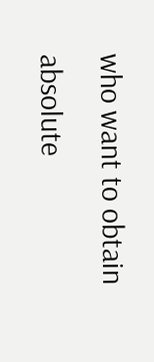who want to obtain absolute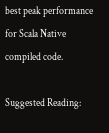best peak performance for Scala Native compiled code.

Suggested Reading: